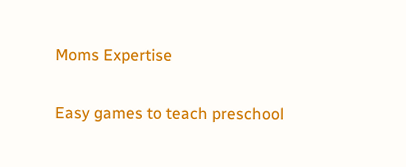Moms Expertise

Easy games to teach preschool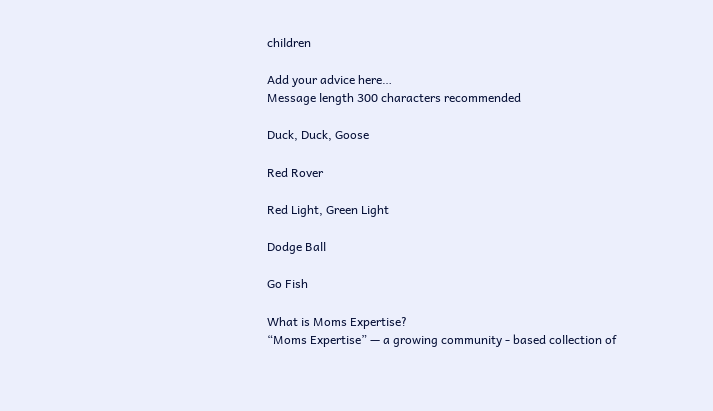children

Add your advice here…
Message length 300 characters recommended

Duck, Duck, Goose

Red Rover

Red Light, Green Light

Dodge Ball

Go Fish

What is Moms Expertise?
“Moms Expertise” — a growing community - based collection of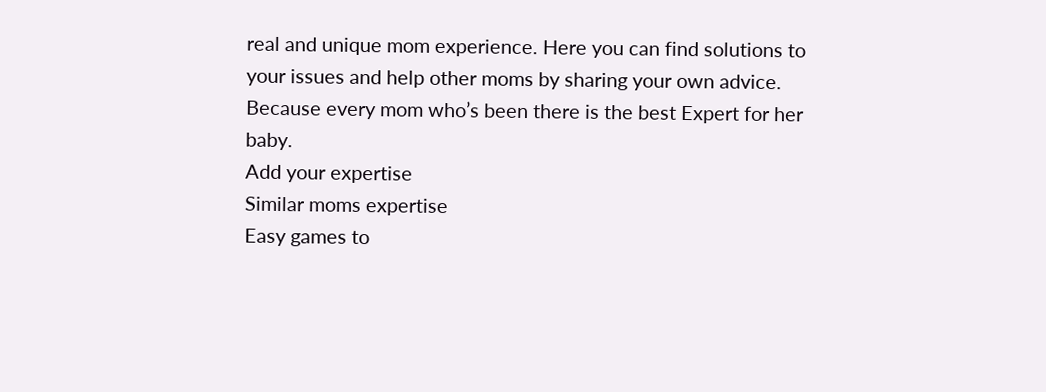real and unique mom experience. Here you can find solutions to your issues and help other moms by sharing your own advice. Because every mom who’s been there is the best Expert for her baby.
Add your expertise
Similar moms expertise
Easy games to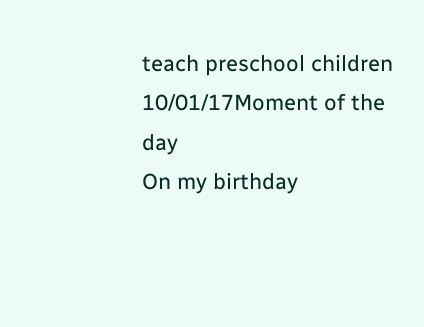teach preschool children
10/01/17Moment of the day
On my birthday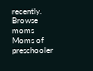recently.
Browse moms
Moms of preschooler